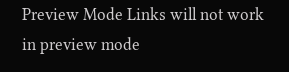Preview Mode Links will not work in preview mode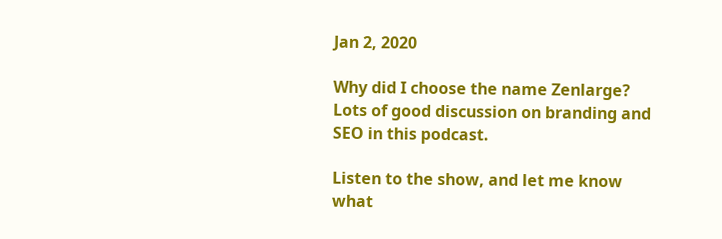Jan 2, 2020

Why did I choose the name Zenlarge? Lots of good discussion on branding and SEO in this podcast.

Listen to the show, and let me know what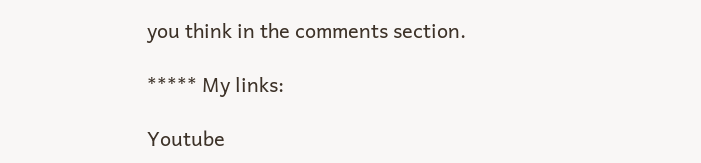you think in the comments section.

***** My links:

Youtube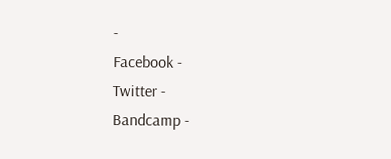-
Facebook -
Twitter -
Bandcamp -